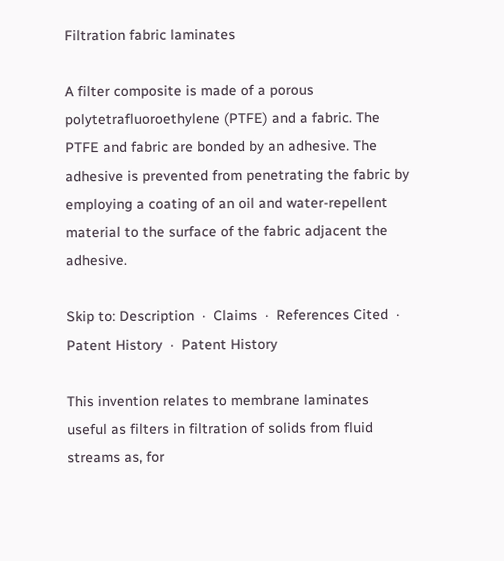Filtration fabric laminates

A filter composite is made of a porous polytetrafluoroethylene (PTFE) and a fabric. The PTFE and fabric are bonded by an adhesive. The adhesive is prevented from penetrating the fabric by employing a coating of an oil and water-repellent material to the surface of the fabric adjacent the adhesive.

Skip to: Description  ·  Claims  ·  References Cited  · Patent History  ·  Patent History

This invention relates to membrane laminates useful as filters in filtration of solids from fluid streams as, for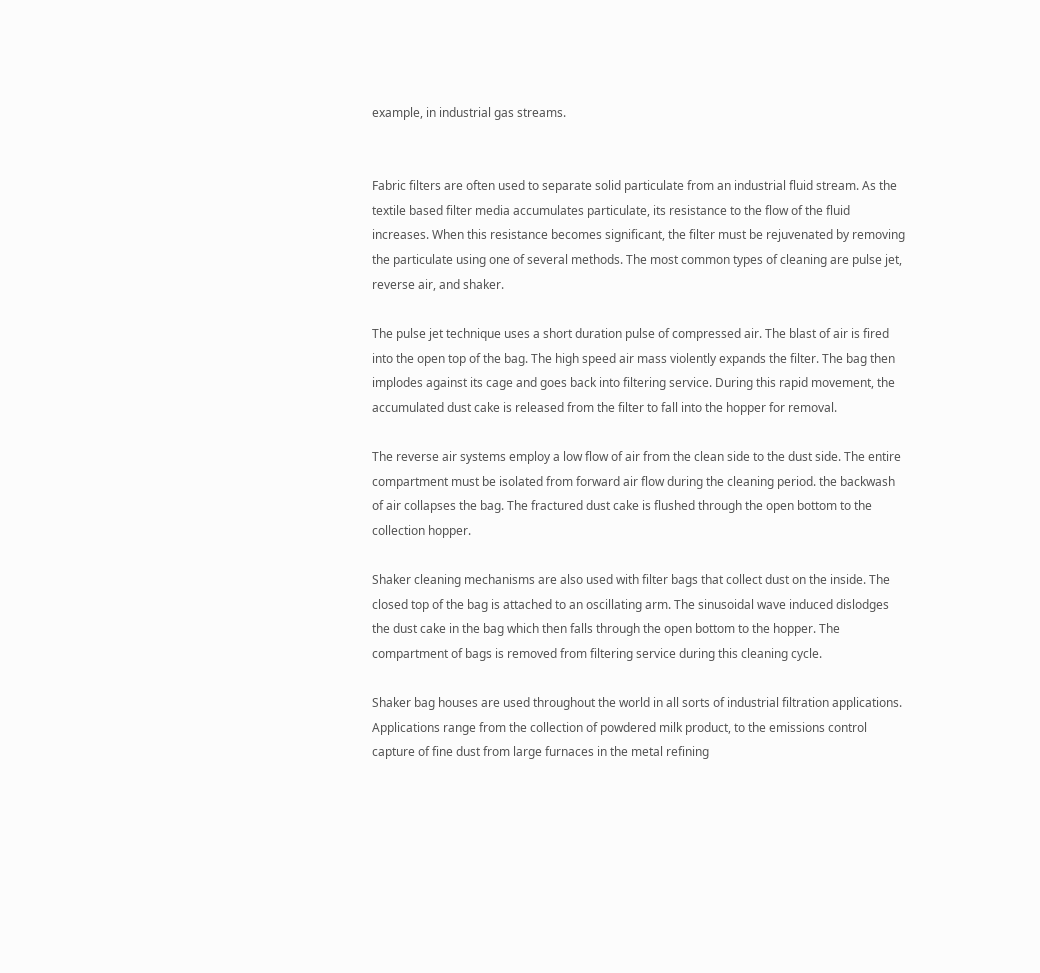example, in industrial gas streams.


Fabric filters are often used to separate solid particulate from an industrial fluid stream. As the textile based filter media accumulates particulate, its resistance to the flow of the fluid increases. When this resistance becomes significant, the filter must be rejuvenated by removing the particulate using one of several methods. The most common types of cleaning are pulse jet, reverse air, and shaker.

The pulse jet technique uses a short duration pulse of compressed air. The blast of air is fired into the open top of the bag. The high speed air mass violently expands the filter. The bag then implodes against its cage and goes back into filtering service. During this rapid movement, the accumulated dust cake is released from the filter to fall into the hopper for removal.

The reverse air systems employ a low flow of air from the clean side to the dust side. The entire compartment must be isolated from forward air flow during the cleaning period. the backwash of air collapses the bag. The fractured dust cake is flushed through the open bottom to the collection hopper.

Shaker cleaning mechanisms are also used with filter bags that collect dust on the inside. The closed top of the bag is attached to an oscillating arm. The sinusoidal wave induced dislodges the dust cake in the bag which then falls through the open bottom to the hopper. The compartment of bags is removed from filtering service during this cleaning cycle.

Shaker bag houses are used throughout the world in all sorts of industrial filtration applications. Applications range from the collection of powdered milk product, to the emissions control capture of fine dust from large furnaces in the metal refining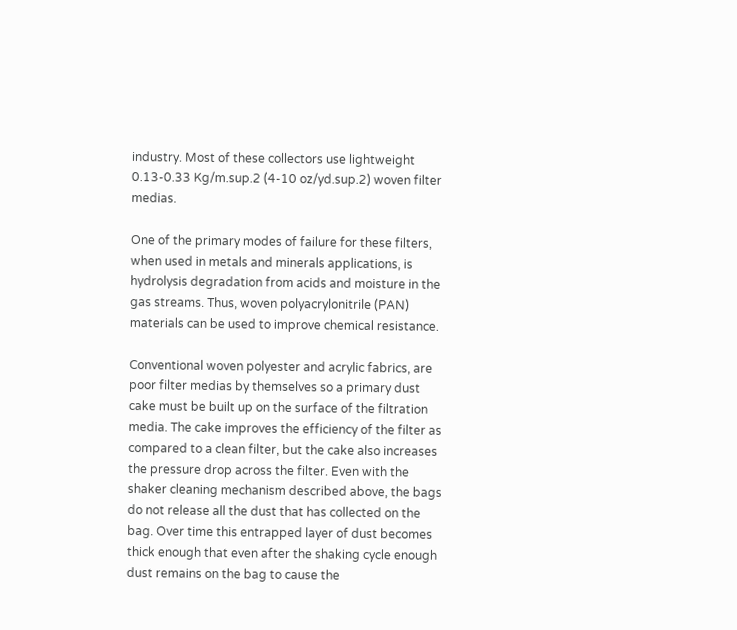industry. Most of these collectors use lightweight 0.13-0.33 Kg/m.sup.2 (4-10 oz/yd.sup.2) woven filter medias.

One of the primary modes of failure for these filters, when used in metals and minerals applications, is hydrolysis degradation from acids and moisture in the gas streams. Thus, woven polyacrylonitrile (PAN) materials can be used to improve chemical resistance.

Conventional woven polyester and acrylic fabrics, are poor filter medias by themselves so a primary dust cake must be built up on the surface of the filtration media. The cake improves the efficiency of the filter as compared to a clean filter, but the cake also increases the pressure drop across the filter. Even with the shaker cleaning mechanism described above, the bags do not release all the dust that has collected on the bag. Over time this entrapped layer of dust becomes thick enough that even after the shaking cycle enough dust remains on the bag to cause the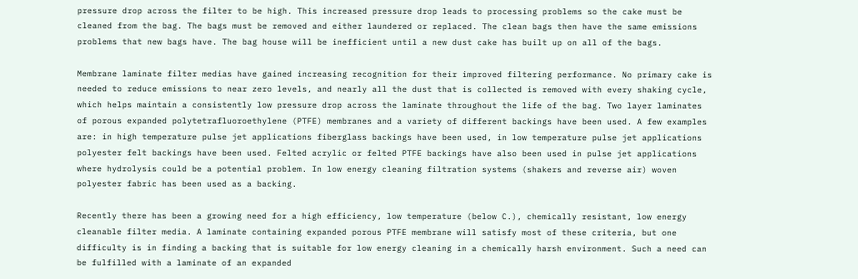pressure drop across the filter to be high. This increased pressure drop leads to processing problems so the cake must be cleaned from the bag. The bags must be removed and either laundered or replaced. The clean bags then have the same emissions problems that new bags have. The bag house will be inefficient until a new dust cake has built up on all of the bags.

Membrane laminate filter medias have gained increasing recognition for their improved filtering performance. No primary cake is needed to reduce emissions to near zero levels, and nearly all the dust that is collected is removed with every shaking cycle, which helps maintain a consistently low pressure drop across the laminate throughout the life of the bag. Two layer laminates of porous expanded polytetrafluoroethylene (PTFE) membranes and a variety of different backings have been used. A few examples are: in high temperature pulse jet applications fiberglass backings have been used, in low temperature pulse jet applications polyester felt backings have been used. Felted acrylic or felted PTFE backings have also been used in pulse jet applications where hydrolysis could be a potential problem. In low energy cleaning filtration systems (shakers and reverse air) woven polyester fabric has been used as a backing.

Recently there has been a growing need for a high efficiency, low temperature (below C.), chemically resistant, low energy cleanable filter media. A laminate containing expanded porous PTFE membrane will satisfy most of these criteria, but one difficulty is in finding a backing that is suitable for low energy cleaning in a chemically harsh environment. Such a need can be fulfilled with a laminate of an expanded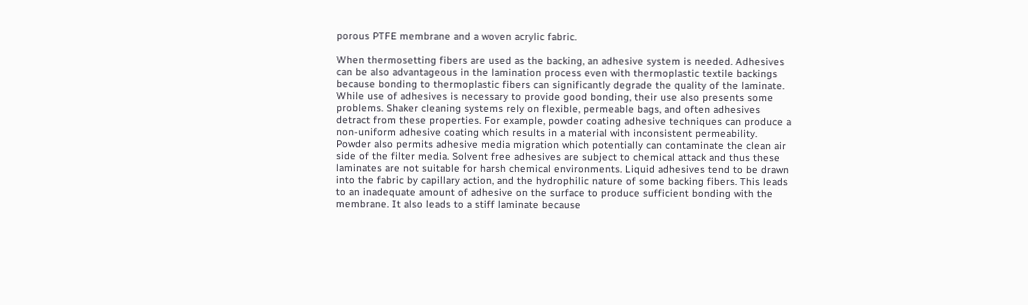porous PTFE membrane and a woven acrylic fabric.

When thermosetting fibers are used as the backing, an adhesive system is needed. Adhesives can be also advantageous in the lamination process even with thermoplastic textile backings because bonding to thermoplastic fibers can significantly degrade the quality of the laminate. While use of adhesives is necessary to provide good bonding, their use also presents some problems. Shaker cleaning systems rely on flexible, permeable bags, and often adhesives detract from these properties. For example, powder coating adhesive techniques can produce a non-uniform adhesive coating which results in a material with inconsistent permeability. Powder also permits adhesive media migration which potentially can contaminate the clean air side of the filter media. Solvent free adhesives are subject to chemical attack and thus these laminates are not suitable for harsh chemical environments. Liquid adhesives tend to be drawn into the fabric by capillary action, and the hydrophilic nature of some backing fibers. This leads to an inadequate amount of adhesive on the surface to produce sufficient bonding with the membrane. It also leads to a stiff laminate because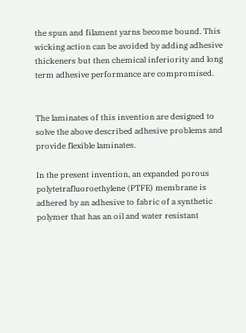the spun and filament yarns become bound. This wicking action can be avoided by adding adhesive thickeners but then chemical inferiority and long term adhesive performance are compromised.


The laminates of this invention are designed to solve the above described adhesive problems and provide flexible laminates.

In the present invention, an expanded porous polytetrafluoroethylene (PTFE) membrane is adhered by an adhesive to fabric of a synthetic polymer that has an oil and water resistant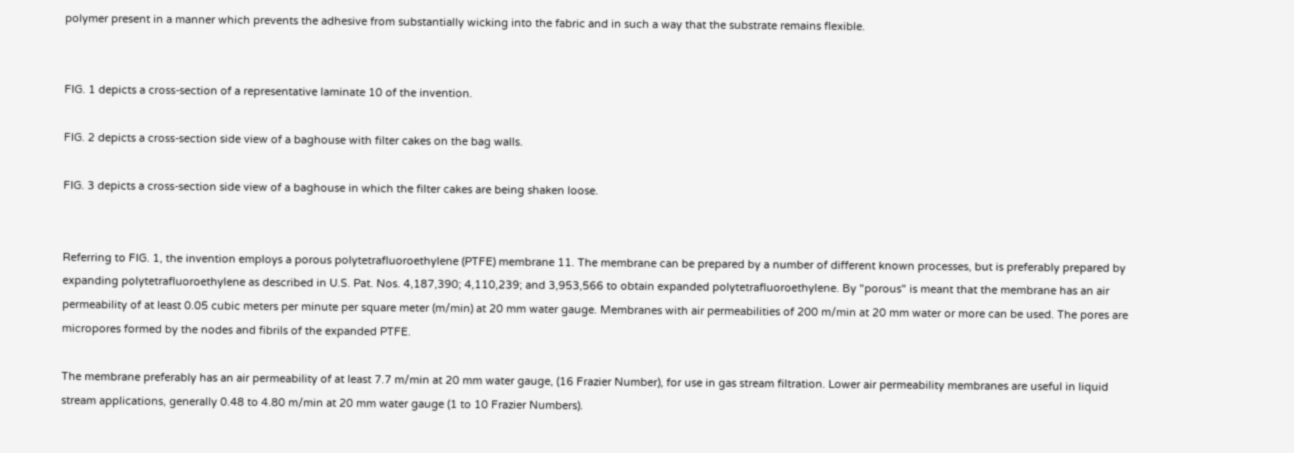polymer present in a manner which prevents the adhesive from substantially wicking into the fabric and in such a way that the substrate remains flexible.


FIG. 1 depicts a cross-section of a representative laminate 10 of the invention.

FIG. 2 depicts a cross-section side view of a baghouse with filter cakes on the bag walls.

FIG. 3 depicts a cross-section side view of a baghouse in which the filter cakes are being shaken loose.


Referring to FIG. 1, the invention employs a porous polytetrafluoroethylene (PTFE) membrane 11. The membrane can be prepared by a number of different known processes, but is preferably prepared by expanding polytetrafluoroethylene as described in U.S. Pat. Nos. 4,187,390; 4,110,239; and 3,953,566 to obtain expanded polytetrafluoroethylene. By "porous" is meant that the membrane has an air permeability of at least 0.05 cubic meters per minute per square meter (m/min) at 20 mm water gauge. Membranes with air permeabilities of 200 m/min at 20 mm water or more can be used. The pores are micropores formed by the nodes and fibrils of the expanded PTFE.

The membrane preferably has an air permeability of at least 7.7 m/min at 20 mm water gauge, (16 Frazier Number), for use in gas stream filtration. Lower air permeability membranes are useful in liquid stream applications, generally 0.48 to 4.80 m/min at 20 mm water gauge (1 to 10 Frazier Numbers).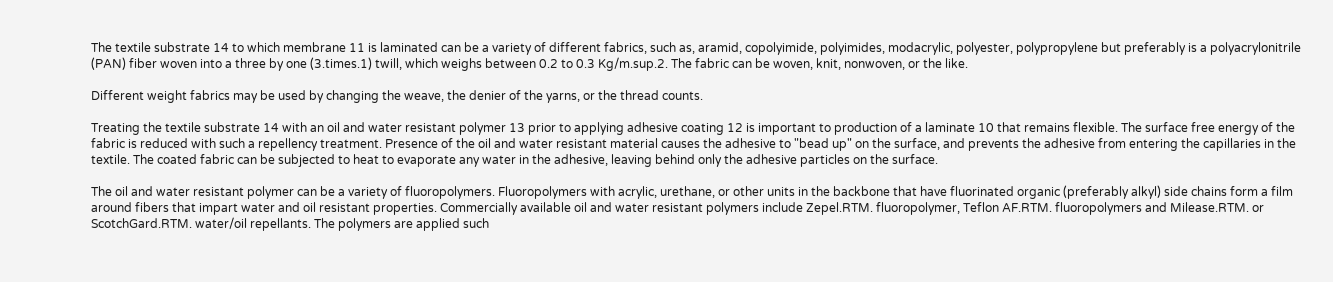The textile substrate 14 to which membrane 11 is laminated can be a variety of different fabrics, such as, aramid, copolyimide, polyimides, modacrylic, polyester, polypropylene but preferably is a polyacrylonitrile (PAN) fiber woven into a three by one (3.times.1) twill, which weighs between 0.2 to 0.3 Kg/m.sup.2. The fabric can be woven, knit, nonwoven, or the like.

Different weight fabrics may be used by changing the weave, the denier of the yarns, or the thread counts.

Treating the textile substrate 14 with an oil and water resistant polymer 13 prior to applying adhesive coating 12 is important to production of a laminate 10 that remains flexible. The surface free energy of the fabric is reduced with such a repellency treatment. Presence of the oil and water resistant material causes the adhesive to "bead up" on the surface, and prevents the adhesive from entering the capillaries in the textile. The coated fabric can be subjected to heat to evaporate any water in the adhesive, leaving behind only the adhesive particles on the surface.

The oil and water resistant polymer can be a variety of fluoropolymers. Fluoropolymers with acrylic, urethane, or other units in the backbone that have fluorinated organic (preferably alkyl) side chains form a film around fibers that impart water and oil resistant properties. Commercially available oil and water resistant polymers include Zepel.RTM. fluoropolymer, Teflon AF.RTM. fluoropolymers and Milease.RTM. or ScotchGard.RTM. water/oil repellants. The polymers are applied such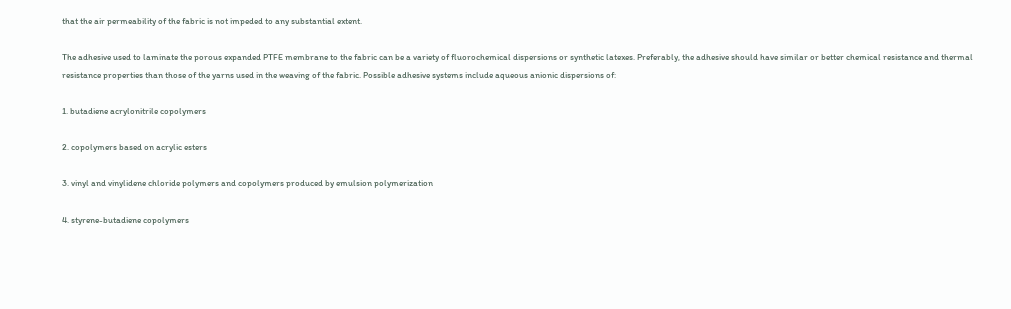that the air permeability of the fabric is not impeded to any substantial extent.

The adhesive used to laminate the porous expanded PTFE membrane to the fabric can be a variety of fluorochemical dispersions or synthetic latexes. Preferably, the adhesive should have similar or better chemical resistance and thermal resistance properties than those of the yarns used in the weaving of the fabric. Possible adhesive systems include aqueous anionic dispersions of:

1. butadiene acrylonitrile copolymers

2. copolymers based on acrylic esters

3. vinyl and vinylidene chloride polymers and copolymers produced by emulsion polymerization

4. styrene-butadiene copolymers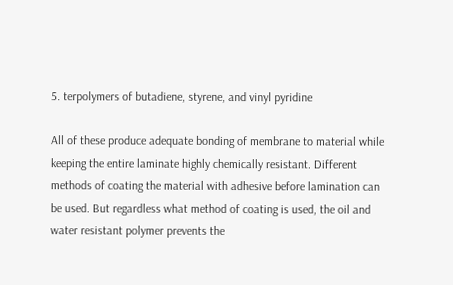5. terpolymers of butadiene, styrene, and vinyl pyridine

All of these produce adequate bonding of membrane to material while keeping the entire laminate highly chemically resistant. Different methods of coating the material with adhesive before lamination can be used. But regardless what method of coating is used, the oil and water resistant polymer prevents the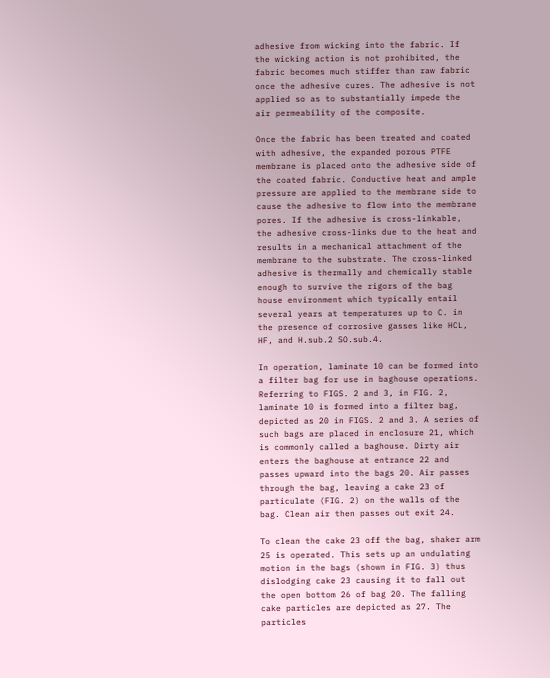adhesive from wicking into the fabric. If the wicking action is not prohibited, the fabric becomes much stiffer than raw fabric once the adhesive cures. The adhesive is not applied so as to substantially impede the air permeability of the composite.

Once the fabric has been treated and coated with adhesive, the expanded porous PTFE membrane is placed onto the adhesive side of the coated fabric. Conductive heat and ample pressure are applied to the membrane side to cause the adhesive to flow into the membrane pores. If the adhesive is cross-linkable, the adhesive cross-links due to the heat and results in a mechanical attachment of the membrane to the substrate. The cross-linked adhesive is thermally and chemically stable enough to survive the rigors of the bag house environment which typically entail several years at temperatures up to C. in the presence of corrosive gasses like HCL, HF, and H.sub.2 SO.sub.4.

In operation, laminate 10 can be formed into a filter bag for use in baghouse operations. Referring to FIGS. 2 and 3, in FIG. 2, laminate 10 is formed into a filter bag, depicted as 20 in FIGS. 2 and 3. A series of such bags are placed in enclosure 21, which is commonly called a baghouse. Dirty air enters the baghouse at entrance 22 and passes upward into the bags 20. Air passes through the bag, leaving a cake 23 of particulate (FIG. 2) on the walls of the bag. Clean air then passes out exit 24.

To clean the cake 23 off the bag, shaker arm 25 is operated. This sets up an undulating motion in the bags (shown in FIG. 3) thus dislodging cake 23 causing it to fall out the open bottom 26 of bag 20. The falling cake particles are depicted as 27. The particles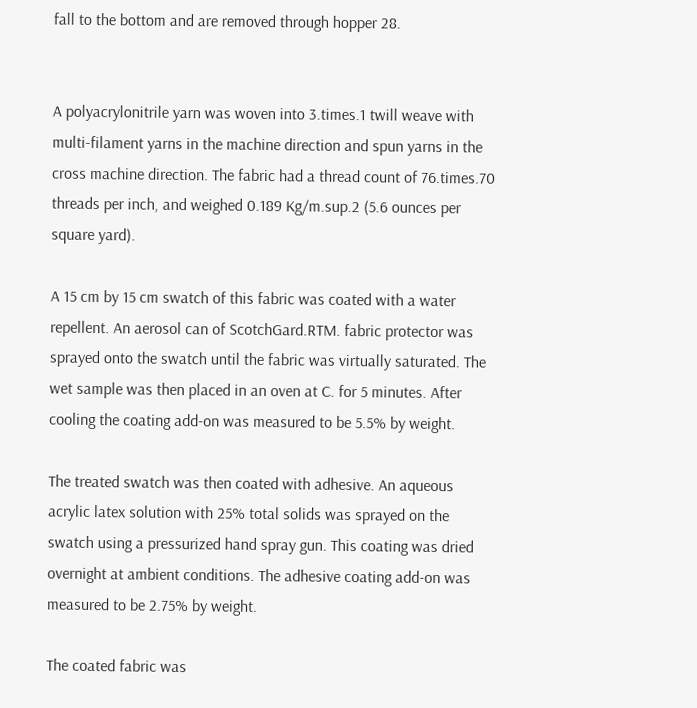fall to the bottom and are removed through hopper 28.


A polyacrylonitrile yarn was woven into 3.times.1 twill weave with multi-filament yarns in the machine direction and spun yarns in the cross machine direction. The fabric had a thread count of 76.times.70 threads per inch, and weighed 0.189 Kg/m.sup.2 (5.6 ounces per square yard).

A 15 cm by 15 cm swatch of this fabric was coated with a water repellent. An aerosol can of ScotchGard.RTM. fabric protector was sprayed onto the swatch until the fabric was virtually saturated. The wet sample was then placed in an oven at C. for 5 minutes. After cooling the coating add-on was measured to be 5.5% by weight.

The treated swatch was then coated with adhesive. An aqueous acrylic latex solution with 25% total solids was sprayed on the swatch using a pressurized hand spray gun. This coating was dried overnight at ambient conditions. The adhesive coating add-on was measured to be 2.75% by weight.

The coated fabric was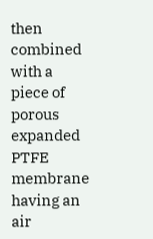then combined with a piece of porous expanded PTFE membrane having an air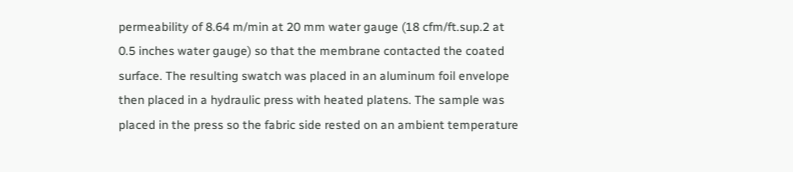permeability of 8.64 m/min at 20 mm water gauge (18 cfm/ft.sup.2 at 0.5 inches water gauge) so that the membrane contacted the coated surface. The resulting swatch was placed in an aluminum foil envelope then placed in a hydraulic press with heated platens. The sample was placed in the press so the fabric side rested on an ambient temperature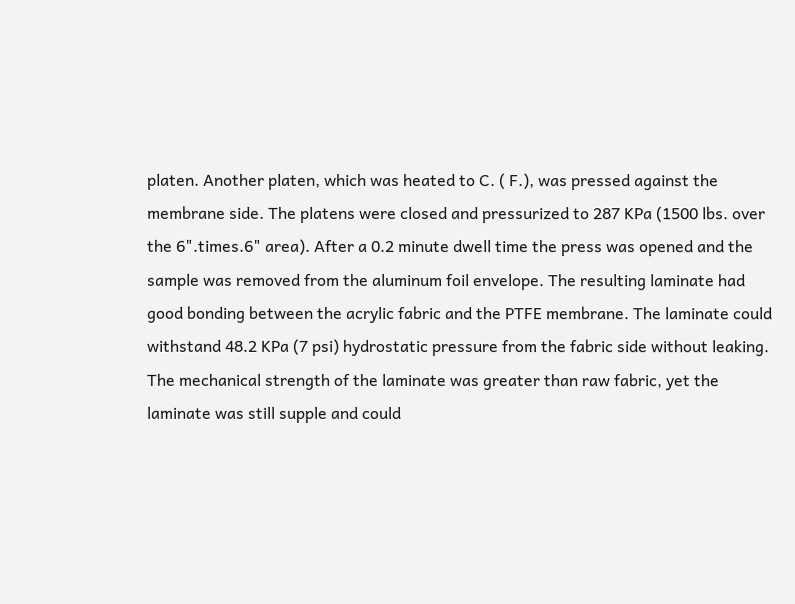platen. Another platen, which was heated to C. ( F.), was pressed against the membrane side. The platens were closed and pressurized to 287 KPa (1500 lbs. over the 6".times.6" area). After a 0.2 minute dwell time the press was opened and the sample was removed from the aluminum foil envelope. The resulting laminate had good bonding between the acrylic fabric and the PTFE membrane. The laminate could withstand 48.2 KPa (7 psi) hydrostatic pressure from the fabric side without leaking. The mechanical strength of the laminate was greater than raw fabric, yet the laminate was still supple and could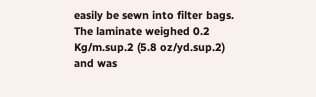easily be sewn into filter bags. The laminate weighed 0.2 Kg/m.sup.2 (5.8 oz/yd.sup.2) and was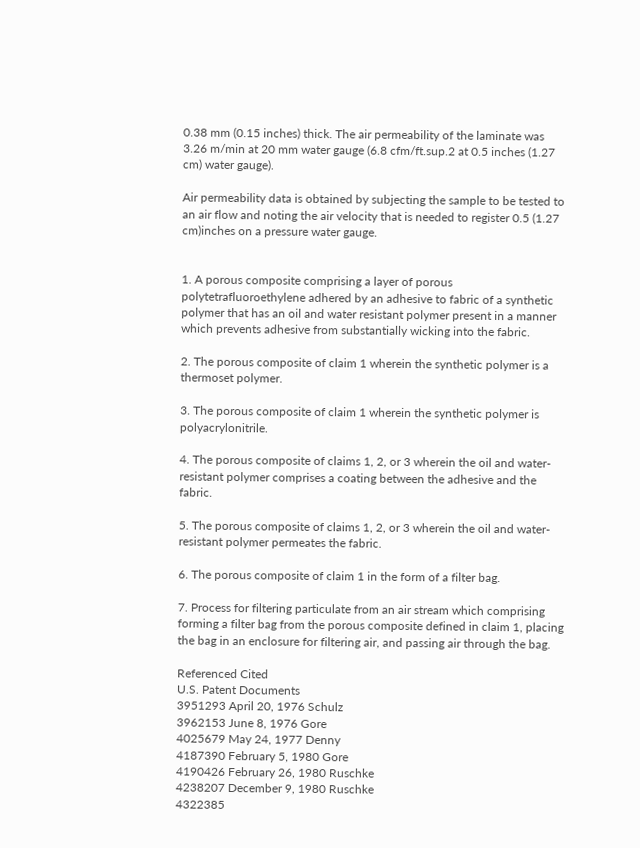0.38 mm (0.15 inches) thick. The air permeability of the laminate was 3.26 m/min at 20 mm water gauge (6.8 cfm/ft.sup.2 at 0.5 inches (1.27 cm) water gauge).

Air permeability data is obtained by subjecting the sample to be tested to an air flow and noting the air velocity that is needed to register 0.5 (1.27 cm)inches on a pressure water gauge.


1. A porous composite comprising a layer of porous polytetrafluoroethylene adhered by an adhesive to fabric of a synthetic polymer that has an oil and water resistant polymer present in a manner which prevents adhesive from substantially wicking into the fabric.

2. The porous composite of claim 1 wherein the synthetic polymer is a thermoset polymer.

3. The porous composite of claim 1 wherein the synthetic polymer is polyacrylonitrile.

4. The porous composite of claims 1, 2, or 3 wherein the oil and water-resistant polymer comprises a coating between the adhesive and the fabric.

5. The porous composite of claims 1, 2, or 3 wherein the oil and water-resistant polymer permeates the fabric.

6. The porous composite of claim 1 in the form of a filter bag.

7. Process for filtering particulate from an air stream which comprising forming a filter bag from the porous composite defined in claim 1, placing the bag in an enclosure for filtering air, and passing air through the bag.

Referenced Cited
U.S. Patent Documents
3951293 April 20, 1976 Schulz
3962153 June 8, 1976 Gore
4025679 May 24, 1977 Denny
4187390 February 5, 1980 Gore
4190426 February 26, 1980 Ruschke
4238207 December 9, 1980 Ruschke
4322385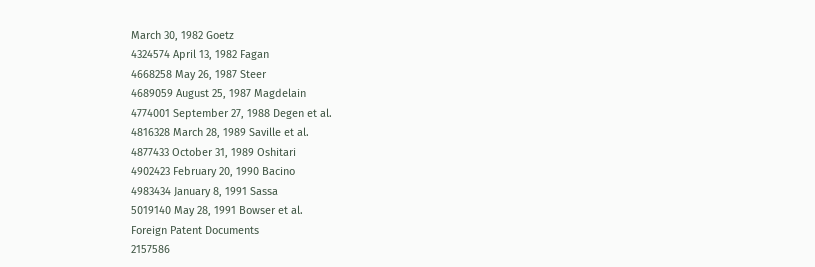March 30, 1982 Goetz
4324574 April 13, 1982 Fagan
4668258 May 26, 1987 Steer
4689059 August 25, 1987 Magdelain
4774001 September 27, 1988 Degen et al.
4816328 March 28, 1989 Saville et al.
4877433 October 31, 1989 Oshitari
4902423 February 20, 1990 Bacino
4983434 January 8, 1991 Sassa
5019140 May 28, 1991 Bowser et al.
Foreign Patent Documents
2157586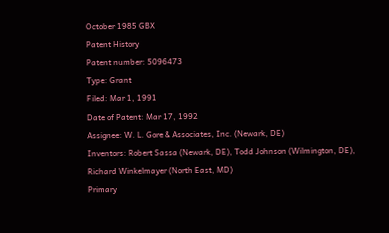October 1985 GBX
Patent History
Patent number: 5096473
Type: Grant
Filed: Mar 1, 1991
Date of Patent: Mar 17, 1992
Assignee: W. L. Gore & Associates, Inc. (Newark, DE)
Inventors: Robert Sassa (Newark, DE), Todd Johnson (Wilmington, DE), Richard Winkelmayer (North East, MD)
Primary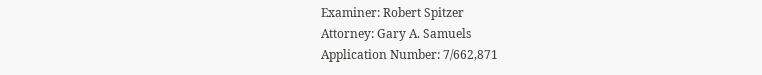Examiner: Robert Spitzer
Attorney: Gary A. Samuels
Application Number: 7/662,871